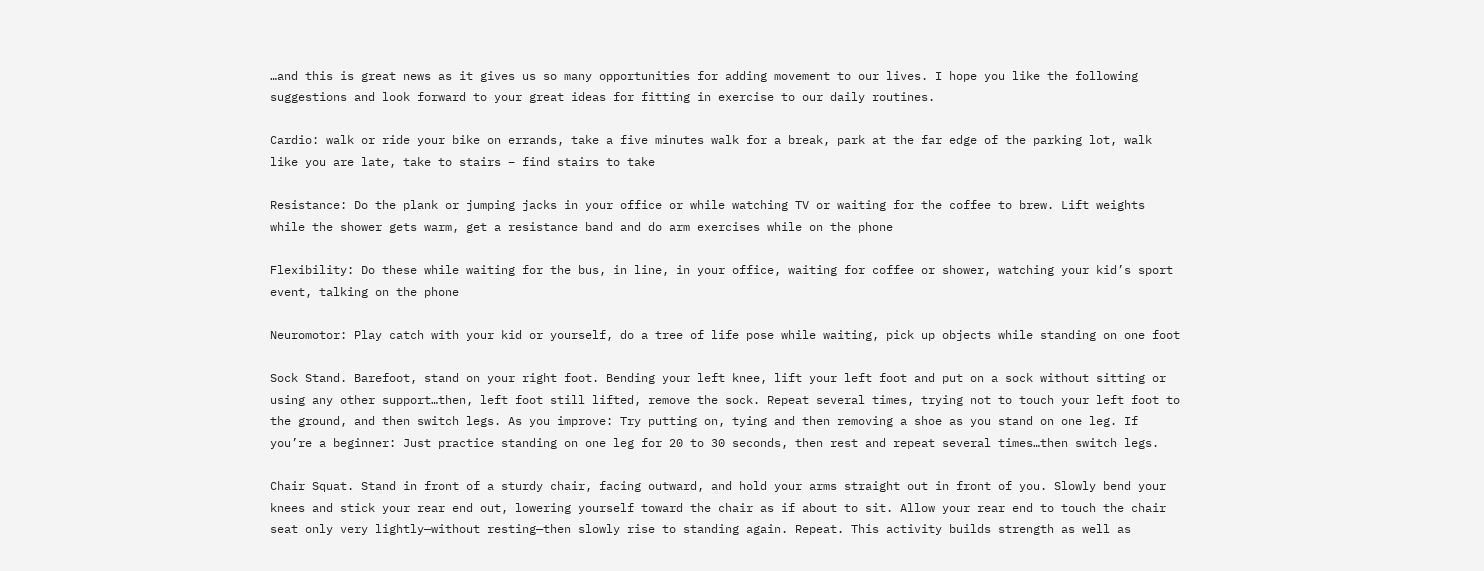…and this is great news as it gives us so many opportunities for adding movement to our lives. I hope you like the following suggestions and look forward to your great ideas for fitting in exercise to our daily routines.

Cardio: walk or ride your bike on errands, take a five minutes walk for a break, park at the far edge of the parking lot, walk like you are late, take to stairs – find stairs to take

Resistance: Do the plank or jumping jacks in your office or while watching TV or waiting for the coffee to brew. Lift weights while the shower gets warm, get a resistance band and do arm exercises while on the phone

Flexibility: Do these while waiting for the bus, in line, in your office, waiting for coffee or shower, watching your kid’s sport event, talking on the phone

Neuromotor: Play catch with your kid or yourself, do a tree of life pose while waiting, pick up objects while standing on one foot

Sock Stand. Barefoot, stand on your right foot. Bending your left knee, lift your left foot and put on a sock without sitting or using any other support…then, left foot still lifted, remove the sock. Repeat several times, trying not to touch your left foot to the ground, and then switch legs. As you improve: Try putting on, tying and then removing a shoe as you stand on one leg. If you’re a beginner: Just practice standing on one leg for 20 to 30 seconds, then rest and repeat several times…then switch legs.

Chair Squat. Stand in front of a sturdy chair, facing outward, and hold your arms straight out in front of you. Slowly bend your knees and stick your rear end out, lowering yourself toward the chair as if about to sit. Allow your rear end to touch the chair seat only very lightly—without resting—then slowly rise to standing again. Repeat. This activity builds strength as well as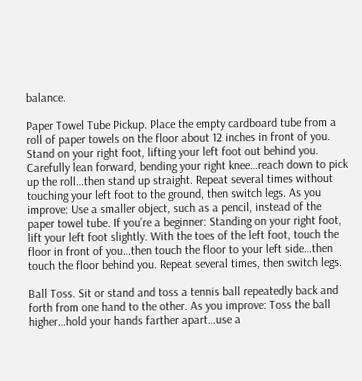balance.

Paper Towel Tube Pickup. Place the empty cardboard tube from a roll of paper towels on the floor about 12 inches in front of you. Stand on your right foot, lifting your left foot out behind you. Carefully lean forward, bending your right knee…reach down to pick up the roll…then stand up straight. Repeat several times without touching your left foot to the ground, then switch legs. As you improve: Use a smaller object, such as a pencil, instead of the paper towel tube. If you’re a beginner: Standing on your right foot, lift your left foot slightly. With the toes of the left foot, touch the floor in front of you…then touch the floor to your left side…then touch the floor behind you. Repeat several times, then switch legs.

Ball Toss. Sit or stand and toss a tennis ball repeatedly back and forth from one hand to the other. As you improve: Toss the ball higher…hold your hands farther apart…use a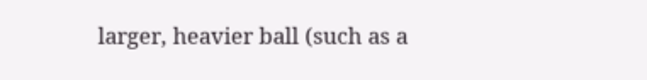larger, heavier ball (such as a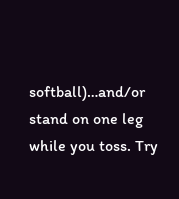softball)…and/or stand on one leg while you toss. Try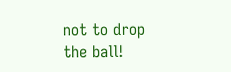not to drop the ball!